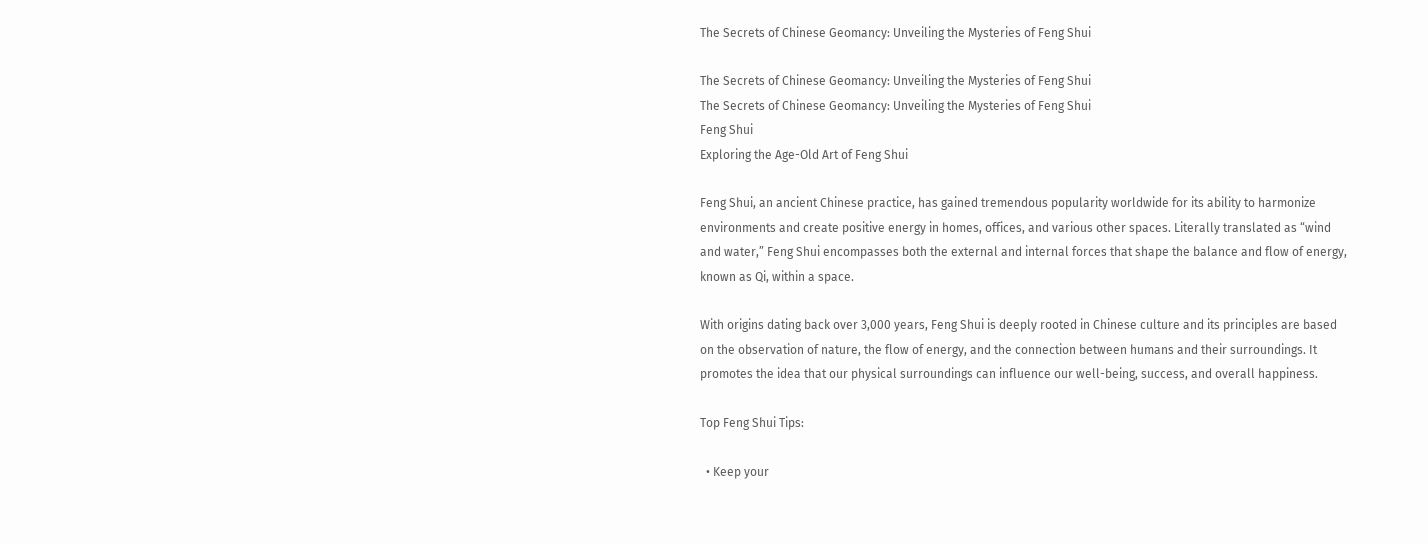The Secrets of Chinese Geomancy: Unveiling the Mysteries of Feng Shui

The Secrets of Chinese Geomancy: Unveiling the Mysteries of Feng Shui
The Secrets of Chinese Geomancy: Unveiling the Mysteries of Feng Shui
Feng Shui
Exploring the Age-Old Art of Feng Shui

Feng Shui, an ancient Chinese practice, has gained tremendous popularity worldwide for its ability to harmonize
environments and create positive energy in homes, offices, and various other spaces. Literally translated as “wind
and water,” Feng Shui encompasses both the external and internal forces that shape the balance and flow of energy,
known as Qi, within a space.

With origins dating back over 3,000 years, Feng Shui is deeply rooted in Chinese culture and its principles are based
on the observation of nature, the flow of energy, and the connection between humans and their surroundings. It
promotes the idea that our physical surroundings can influence our well-being, success, and overall happiness.

Top Feng Shui Tips:

  • Keep your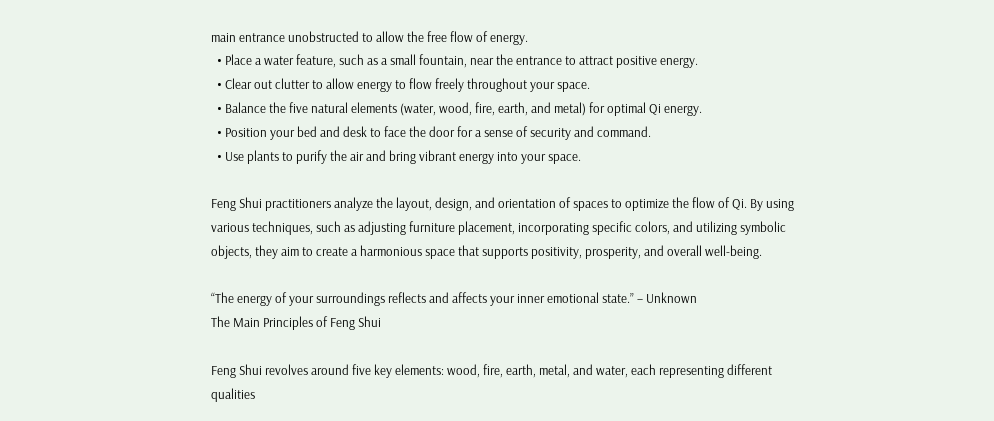main entrance unobstructed to allow the free flow of energy.
  • Place a water feature, such as a small fountain, near the entrance to attract positive energy.
  • Clear out clutter to allow energy to flow freely throughout your space.
  • Balance the five natural elements (water, wood, fire, earth, and metal) for optimal Qi energy.
  • Position your bed and desk to face the door for a sense of security and command.
  • Use plants to purify the air and bring vibrant energy into your space.

Feng Shui practitioners analyze the layout, design, and orientation of spaces to optimize the flow of Qi. By using
various techniques, such as adjusting furniture placement, incorporating specific colors, and utilizing symbolic
objects, they aim to create a harmonious space that supports positivity, prosperity, and overall well-being.

“The energy of your surroundings reflects and affects your inner emotional state.” – Unknown
The Main Principles of Feng Shui

Feng Shui revolves around five key elements: wood, fire, earth, metal, and water, each representing different
qualities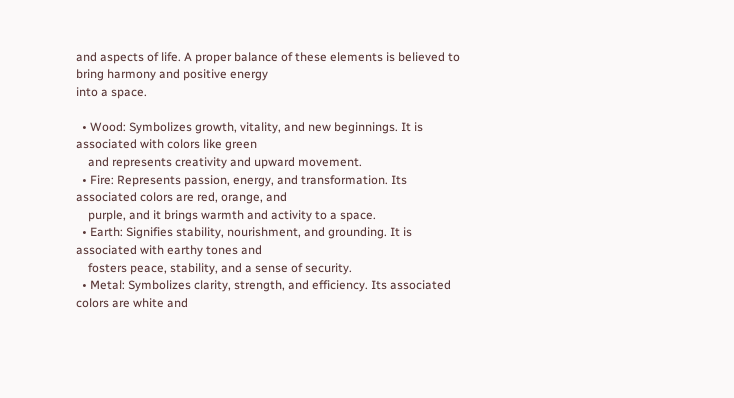and aspects of life. A proper balance of these elements is believed to bring harmony and positive energy
into a space.

  • Wood: Symbolizes growth, vitality, and new beginnings. It is associated with colors like green
    and represents creativity and upward movement.
  • Fire: Represents passion, energy, and transformation. Its associated colors are red, orange, and
    purple, and it brings warmth and activity to a space.
  • Earth: Signifies stability, nourishment, and grounding. It is associated with earthy tones and
    fosters peace, stability, and a sense of security.
  • Metal: Symbolizes clarity, strength, and efficiency. Its associated colors are white and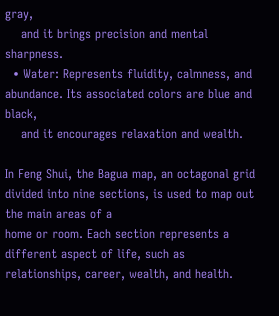gray,
    and it brings precision and mental sharpness.
  • Water: Represents fluidity, calmness, and abundance. Its associated colors are blue and black,
    and it encourages relaxation and wealth.

In Feng Shui, the Bagua map, an octagonal grid divided into nine sections, is used to map out the main areas of a
home or room. Each section represents a different aspect of life, such as relationships, career, wealth, and health.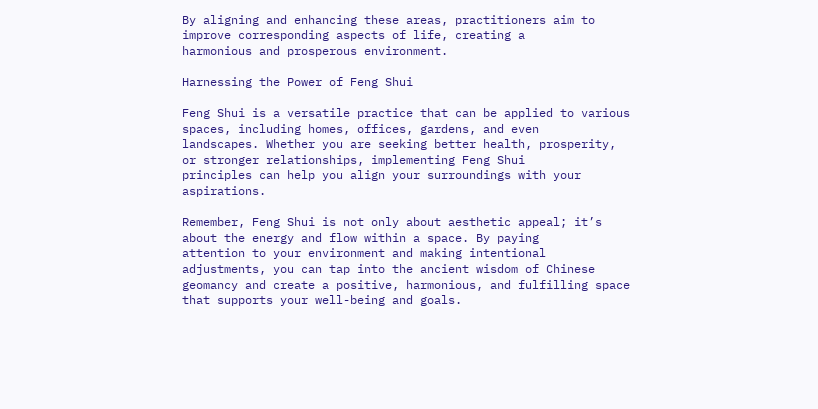By aligning and enhancing these areas, practitioners aim to improve corresponding aspects of life, creating a
harmonious and prosperous environment.

Harnessing the Power of Feng Shui

Feng Shui is a versatile practice that can be applied to various spaces, including homes, offices, gardens, and even
landscapes. Whether you are seeking better health, prosperity, or stronger relationships, implementing Feng Shui
principles can help you align your surroundings with your aspirations.

Remember, Feng Shui is not only about aesthetic appeal; it’s about the energy and flow within a space. By paying
attention to your environment and making intentional adjustments, you can tap into the ancient wisdom of Chinese
geomancy and create a positive, harmonious, and fulfilling space that supports your well-being and goals.